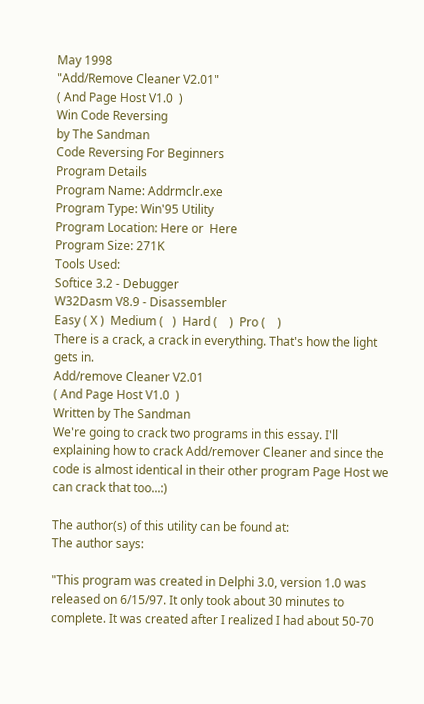May 1998
"Add/Remove Cleaner V2.01"
( And Page Host V1.0  )
Win Code Reversing
by The Sandman
Code Reversing For Beginners
Program Details
Program Name: Addrmclr.exe
Program Type: Win'95 Utility
Program Location: Here or  Here
Program Size: 271K
Tools Used:
Softice 3.2 - Debugger
W32Dasm V8.9 - Disassembler
Easy ( X )  Medium (   )  Hard (    )  Pro (    )
There is a crack, a crack in everything. That's how the light gets in.
Add/remove Cleaner V2.01
( And Page Host V1.0  )
Written by The Sandman
We're going to crack two programs in this essay. I'll  explaining how to crack Add/remover Cleaner and since the code is almost identical in their other program Page Host we can crack that too...:)

The author(s) of this utility can be found at:
The author says:

"This program was created in Delphi 3.0, version 1.0 was released on 6/15/97. It only took about 30 minutes to  complete. It was created after I realized I had about 50-70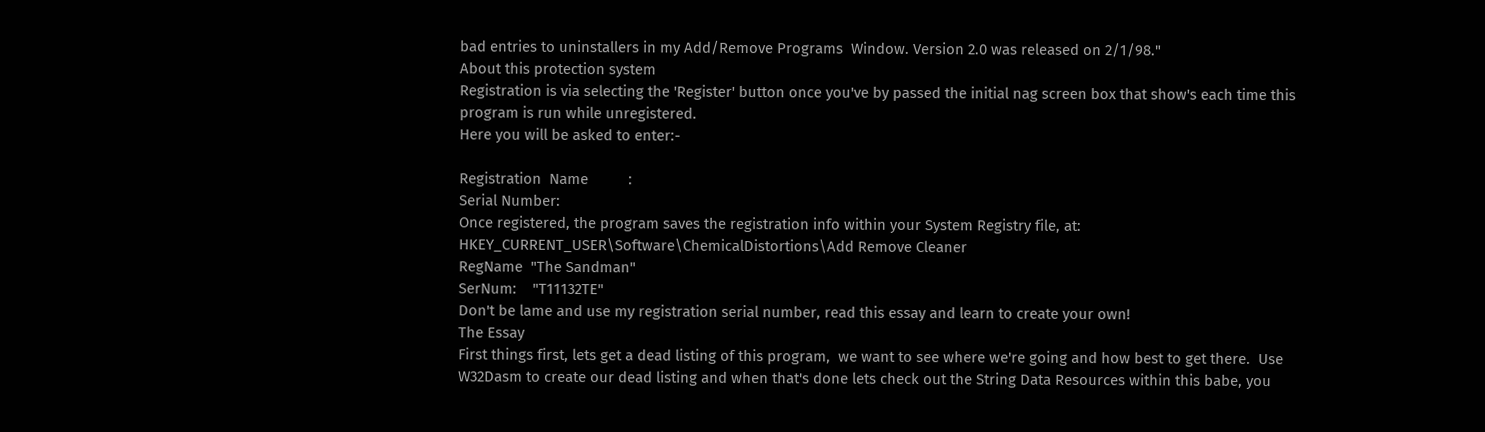bad entries to uninstallers in my Add/Remove Programs  Window. Version 2.0 was released on 2/1/98."
About this protection system
Registration is via selecting the 'Register' button once you've by passed the initial nag screen box that show's each time this program is run while unregistered.
Here you will be asked to enter:-

Registration  Name          :
Serial Number:
Once registered, the program saves the registration info within your System Registry file, at:
HKEY_CURRENT_USER\Software\ChemicalDistortions\Add Remove Cleaner
RegName  "The Sandman"
SerNum:    "T11132TE"
Don't be lame and use my registration serial number, read this essay and learn to create your own!
The Essay
First things first, lets get a dead listing of this program,  we want to see where we're going and how best to get there.  Use W32Dasm to create our dead listing and when that's done lets check out the String Data Resources within this babe, you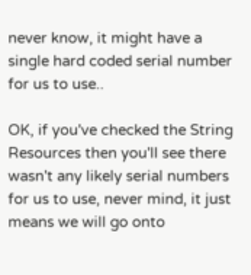never know, it might have a single hard coded serial number for us to use..

OK, if you've checked the String Resources then you'll see there wasn't any likely serial numbers for us to use, never mind, it just means we will go onto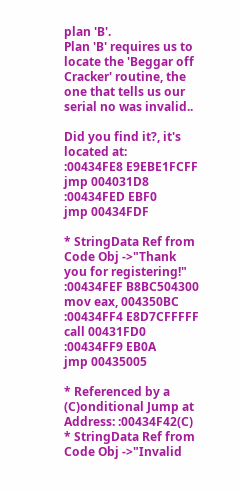plan 'B'.
Plan 'B' requires us to locate the 'Beggar off Cracker' routine, the one that tells us our serial no was invalid..

Did you find it?, it's located at:
:00434FE8 E9EBE1FCFF              jmp 004031D8
:00434FED EBF0                    jmp 00434FDF

* StringData Ref from Code Obj ->"Thank you for registering!"
:00434FEF B8BC504300              mov eax, 004350BC
:00434FF4 E8D7CFFFFF              call 00431FD0
:00434FF9 EB0A                    jmp 00435005

* Referenced by a (C)onditional Jump at Address: :00434F42(C)
* StringData Ref from Code Obj ->"Invalid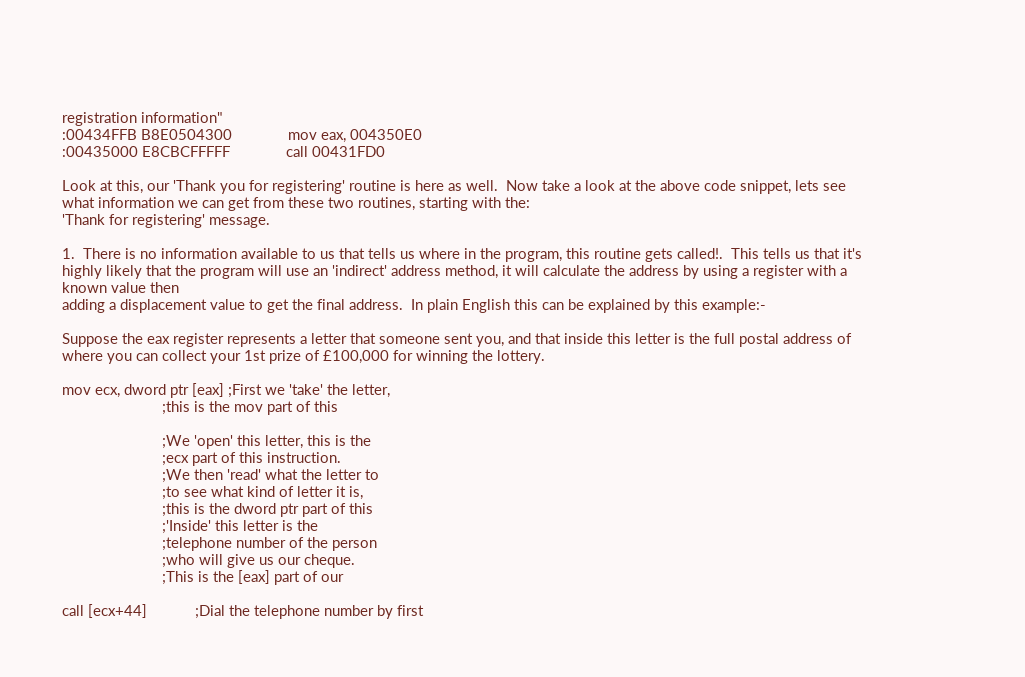registration information"
:00434FFB B8E0504300              mov eax, 004350E0
:00435000 E8CBCFFFFF              call 00431FD0

Look at this, our 'Thank you for registering' routine is here as well.  Now take a look at the above code snippet, lets see what information we can get from these two routines, starting with the:
'Thank for registering' message.

1.  There is no information available to us that tells us where in the program, this routine gets called!.  This tells us that it's highly likely that the program will use an 'indirect' address method, it will calculate the address by using a register with a known value then
adding a displacement value to get the final address.  In plain English this can be explained by this example:-

Suppose the eax register represents a letter that someone sent you, and that inside this letter is the full postal address of where you can collect your 1st prize of £100,000 for winning the lottery.

mov ecx, dword ptr [eax] ;First we 'take' the letter,
                         ;this is the mov part of this

                         ;We 'open' this letter, this is the
                         ;ecx part of this instruction.
                         ;We then 'read' what the letter to
                         ;to see what kind of letter it is,
                         ;this is the dword ptr part of this
                         ;'Inside' this letter is the
                         ;telephone number of the person
                         ;who will give us our cheque.
                         ;This is the [eax] part of our

call [ecx+44]            ;Dial the telephone number by first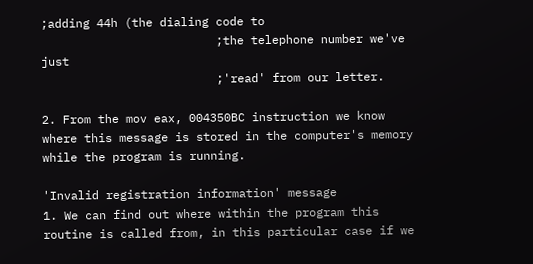;adding 44h (the dialing code to
                         ;the telephone number we've just
                         ;'read' from our letter.

2. From the mov eax, 004350BC instruction we know where this message is stored in the computer's memory while the program is running.

'Invalid registration information' message
1. We can find out where within the program this routine is called from, in this particular case if we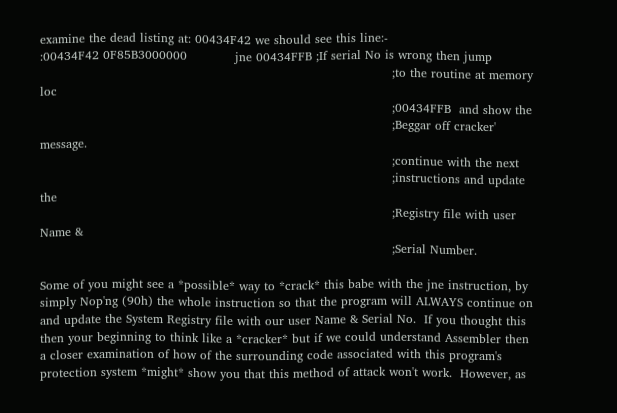examine the dead listing at: 00434F42 we should see this line:-
:00434F42 0F85B3000000            jne 00434FFB ;If serial No is wrong then jump
                                                                                        ;to the routine at memory loc
                                                                                        ;00434FFB  and show the
                                                                                        ;Beggar off cracker' message.
                                                                                        ;continue with the next
                                                                                        ;instructions and update the
                                                                                        ;Registry file with user Name &
                                                                                        ;Serial Number.

Some of you might see a *possible* way to *crack* this babe with the jne instruction, by simply Nop'ng (90h) the whole instruction so that the program will ALWAYS continue on
and update the System Registry file with our user Name & Serial No.  If you thought this then your beginning to think like a *cracker* but if we could understand Assembler then a closer examination of how of the surrounding code associated with this program's protection system *might* show you that this method of attack won't work.  However, as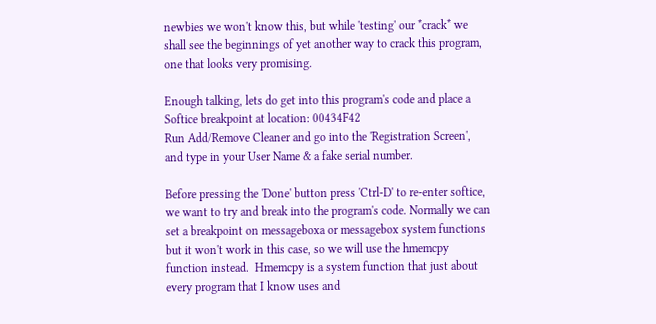newbies we won't know this, but while 'testing' our *crack* we shall see the beginnings of yet another way to crack this program, one that looks very promising.

Enough talking, lets do get into this program's code and place a Softice breakpoint at location: 00434F42
Run Add/Remove Cleaner and go into the 'Registration Screen', and type in your User Name & a fake serial number.

Before pressing the 'Done' button press 'Ctrl-D' to re-enter softice, we want to try and break into the program's code. Normally we can set a breakpoint on messageboxa or messagebox system functions but it won't work in this case, so we will use the hmemcpy function instead.  Hmemcpy is a system function that just about every program that I know uses and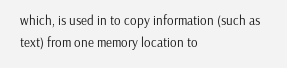which, is used in to copy information (such as text) from one memory location to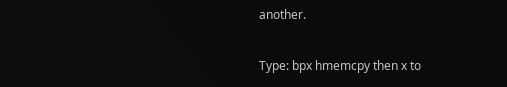another.

Type: bpx hmemcpy then x to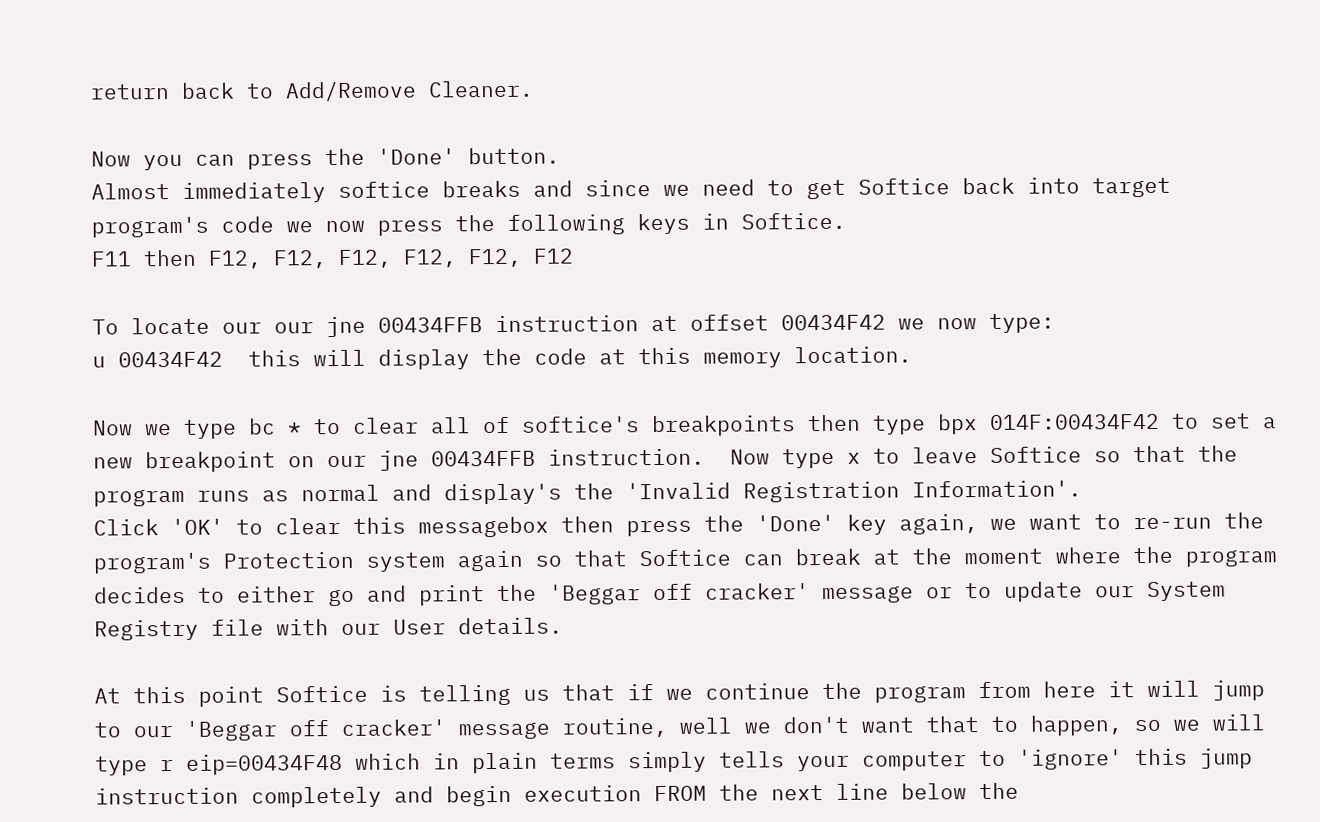return back to Add/Remove Cleaner.

Now you can press the 'Done' button.
Almost immediately softice breaks and since we need to get Softice back into target program's code we now press the following keys in Softice.
F11 then F12, F12, F12, F12, F12, F12

To locate our our jne 00434FFB instruction at offset 00434F42 we now type:
u 00434F42  this will display the code at this memory location.

Now we type bc * to clear all of softice's breakpoints then type bpx 014F:00434F42 to set a new breakpoint on our jne 00434FFB instruction.  Now type x to leave Softice so that the program runs as normal and display's the 'Invalid Registration Information'.
Click 'OK' to clear this messagebox then press the 'Done' key again, we want to re-run the program's Protection system again so that Softice can break at the moment where the program decides to either go and print the 'Beggar off cracker' message or to update our System Registry file with our User details.

At this point Softice is telling us that if we continue the program from here it will jump to our 'Beggar off cracker' message routine, well we don't want that to happen, so we will type r eip=00434F48 which in plain terms simply tells your computer to 'ignore' this jump instruction completely and begin execution FROM the next line below the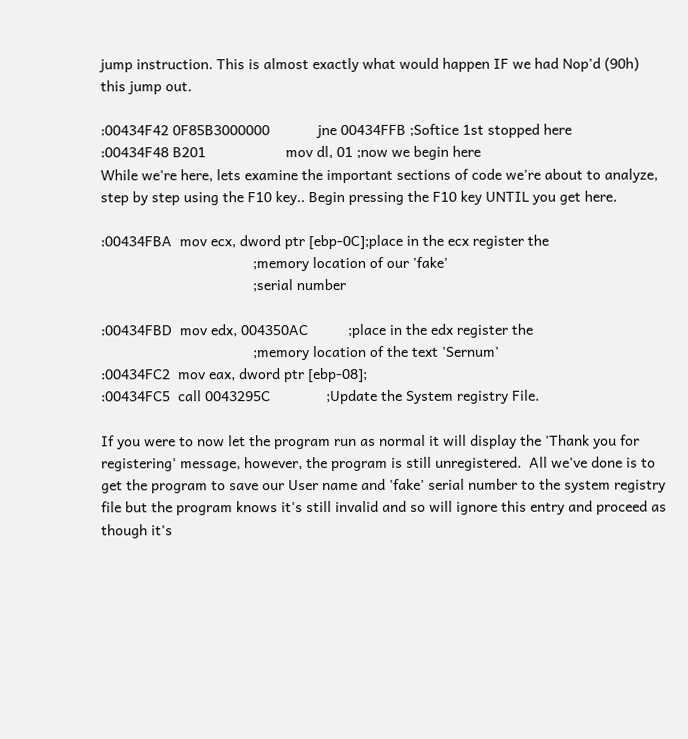jump instruction. This is almost exactly what would happen IF we had Nop'd (90h) this jump out.

:00434F42 0F85B3000000            jne 00434FFB ;Softice 1st stopped here
:00434F48 B201                    mov dl, 01 ;now we begin here
While we're here, lets examine the important sections of code we're about to analyze, step by step using the F10 key.. Begin pressing the F10 key UNTIL you get here.

:00434FBA  mov ecx, dword ptr [ebp-0C];place in the ecx register the
                                      ;memory location of our 'fake'
                                      ;serial number

:00434FBD  mov edx, 004350AC          ;place in the edx register the
                                      ;memory location of the text 'Sernum'
:00434FC2  mov eax, dword ptr [ebp-08];
:00434FC5  call 0043295C              ;Update the System registry File.

If you were to now let the program run as normal it will display the 'Thank you for registering' message, however, the program is still unregistered.  All we've done is to get the program to save our User name and 'fake' serial number to the system registry file but the program knows it's still invalid and so will ignore this entry and proceed as though it's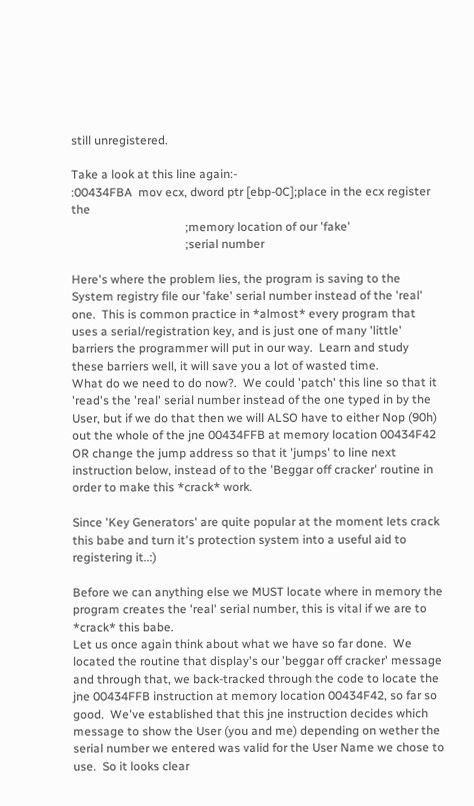still unregistered.

Take a look at this line again:-
:00434FBA  mov ecx, dword ptr [ebp-0C];place in the ecx register the
                                      ;memory location of our 'fake'
                                      ;serial number

Here's where the problem lies, the program is saving to the System registry file our 'fake' serial number instead of the 'real' one.  This is common practice in *almost* every program that uses a serial/registration key, and is just one of many 'little' barriers the programmer will put in our way.  Learn and study these barriers well, it will save you a lot of wasted time.
What do we need to do now?.  We could 'patch' this line so that it 'read's the 'real' serial number instead of the one typed in by the User, but if we do that then we will ALSO have to either Nop (90h) out the whole of the jne 00434FFB at memory location 00434F42
OR change the jump address so that it 'jumps' to line next instruction below, instead of to the 'Beggar off cracker' routine in order to make this *crack* work.

Since 'Key Generators' are quite popular at the moment lets crack this babe and turn it's protection system into a useful aid to registering it..:)

Before we can anything else we MUST locate where in memory the program creates the 'real' serial number, this is vital if we are to *crack* this babe.
Let us once again think about what we have so far done.  We located the routine that display's our 'beggar off cracker' message and through that, we back-tracked through the code to locate the jne 00434FFB instruction at memory location 00434F42, so far so good.  We've established that this jne instruction decides which message to show the User (you and me) depending on wether the serial number we entered was valid for the User Name we chose to use.  So it looks clear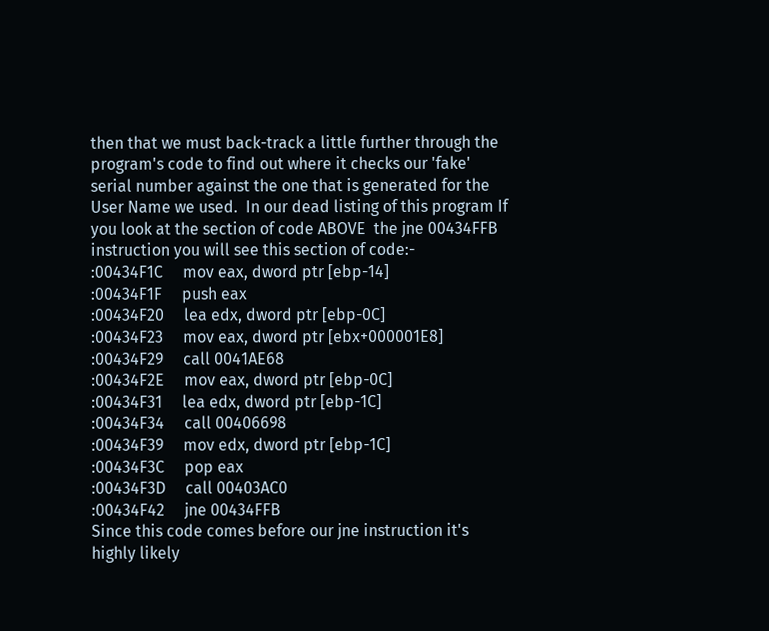then that we must back-track a little further through the program's code to find out where it checks our 'fake' serial number against the one that is generated for the User Name we used.  In our dead listing of this program If you look at the section of code ABOVE  the jne 00434FFB instruction you will see this section of code:-
:00434F1C     mov eax, dword ptr [ebp-14]
:00434F1F     push eax
:00434F20     lea edx, dword ptr [ebp-0C]
:00434F23     mov eax, dword ptr [ebx+000001E8]
:00434F29     call 0041AE68
:00434F2E     mov eax, dword ptr [ebp-0C]
:00434F31     lea edx, dword ptr [ebp-1C]
:00434F34     call 00406698
:00434F39     mov edx, dword ptr [ebp-1C]
:00434F3C     pop eax
:00434F3D     call 00403AC0
:00434F42     jne 00434FFB
Since this code comes before our jne instruction it's highly likely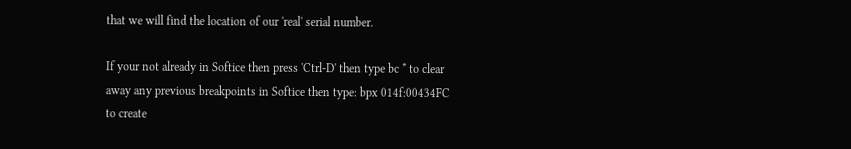that we will find the location of our 'real' serial number.

If your not already in Softice then press 'Ctrl-D' then type bc * to clear away any previous breakpoints in Softice then type: bpx 014f:00434FC to create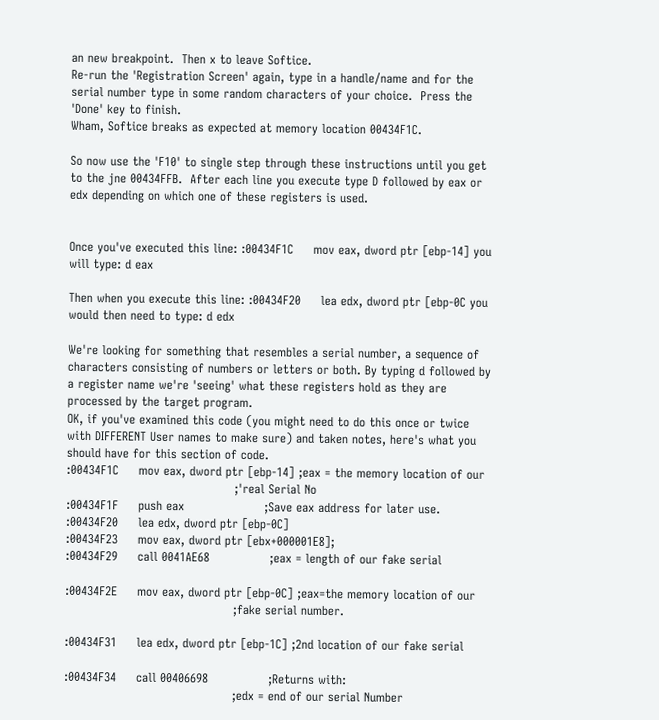an new breakpoint.  Then x to leave Softice.
Re-run the 'Registration Screen' again, type in a handle/name and for the serial number type in some random characters of your choice.  Press the 'Done' key to finish.
Wham, Softice breaks as expected at memory location 00434F1C.

So now use the 'F10' to single step through these instructions until you get to the jne 00434FFB.  After each line you execute type D followed by eax or edx depending on which one of these registers is used.


Once you've executed this line: :00434F1C     mov eax, dword ptr [ebp-14] you will type: d eax

Then when you execute this line: :00434F20     lea edx, dword ptr [ebp-0C you would then need to type: d edx

We're looking for something that resembles a serial number, a sequence of characters consisting of numbers or letters or both. By typing d followed by a register name we're 'seeing' what these registers hold as they are processed by the target program.
OK, if you've examined this code (you might need to do this once or twice with DIFFERENT User names to make sure) and taken notes, here's what you should have for this section of code.
:00434F1C     mov eax, dword ptr [ebp-14] ;eax = the memory location of our
                                          ;'real Serial No
:00434F1F     push eax                    ;Save eax address for later use.
:00434F20     lea edx, dword ptr [ebp-0C]
:00434F23     mov eax, dword ptr [ebx+000001E8];
:00434F29     call 0041AE68               ;eax = length of our fake serial

:00434F2E     mov eax, dword ptr [ebp-0C] ;eax=the memory location of our
                                          ;fake serial number.

:00434F31     lea edx, dword ptr [ebp-1C] ;2nd location of our fake serial

:00434F34     call 00406698               ;Returns with:
                                          ;edx = end of our serial Number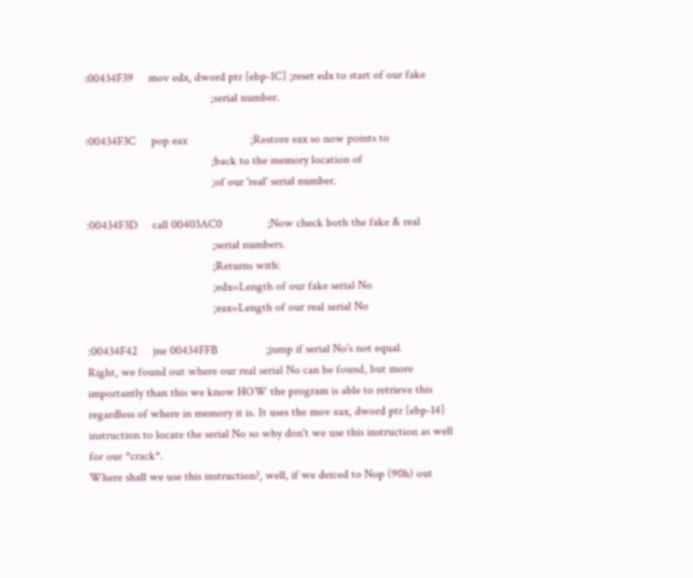:00434F39     mov edx, dword ptr [ebp-1C] ;reset edx to start of our fake
                                          ;serial number.

:00434F3C     pop eax                     ;Restore eax so now points to
                                          ;back to the memory location of
                                          ;of our 'real' serial number.

:00434F3D     call 00403AC0               ;Now check both the fake & real
                                          ;serial numbers.
                                          ;Returns with:
                                          ;edx=Length of our fake serial No
                                          ;eax=Length of our real serial No

:00434F42     jne 00434FFB                ;jump if serial No's not equal.
Right, we found out where our real serial No can be found, but more importantly than this we know HOW the program is able to retrieve this regardless of where in memory it is. It uses the mov eax, dword ptr [ebp-14] instruction to locate the serial No so why don't we use this instruction as well for our *crack*.
Where shall we use this instruction?, well, if we deiced to Nop (90h) out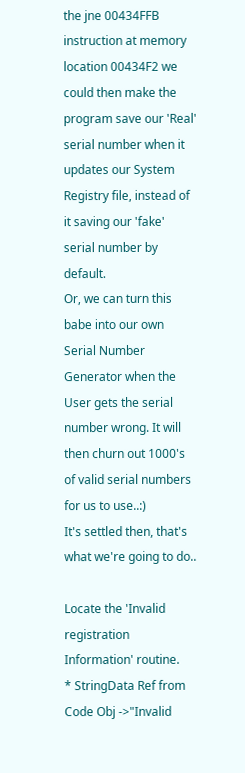the jne 00434FFB instruction at memory location 00434F2 we could then make the program save our 'Real' serial number when it updates our System Registry file, instead of it saving our 'fake' serial number by default.
Or, we can turn this babe into our own Serial Number Generator when the User gets the serial number wrong. It will then churn out 1000's of valid serial numbers for us to use..:)
It's settled then, that's what we're going to do..

Locate the 'Invalid registration Information' routine.
* StringData Ref from Code Obj ->"Invalid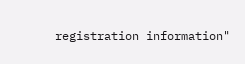registration information"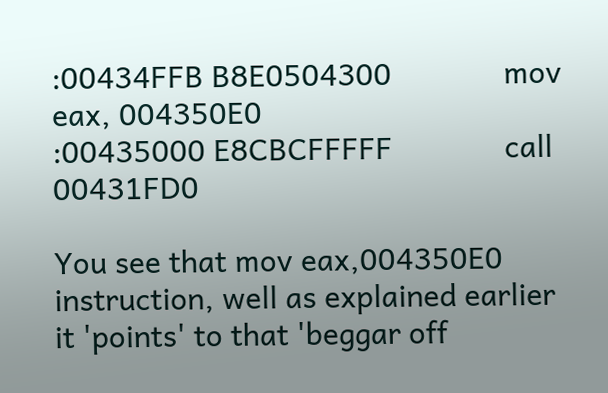:00434FFB B8E0504300              mov eax, 004350E0
:00435000 E8CBCFFFFF              call 00431FD0

You see that mov eax,004350E0 instruction, well as explained earlier it 'points' to that 'beggar off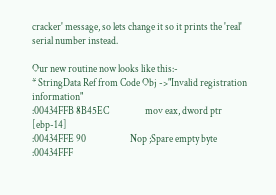cracker' message, so lets change it so it prints the 'real' serial number instead.

Our new routine now looks like this:-
* StringData Ref from Code Obj ->"Invalid registration information"
:00434FFB 8B45EC                  mov eax, dword ptr [ebp-14]
:00434FFE 90                      Nop ;Spare empty byte
:00434FFF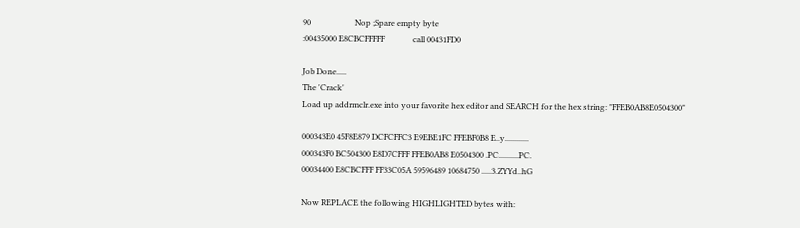90                      Nop ;Spare empty byte
:00435000 E8CBCFFFFF              call 00431FD0

Job Done.....
The 'Crack'
Load up addrmclr.exe into your favorite hex editor and SEARCH for the hex string: "FFEB0AB8E0504300"

000343E0 45F8E879 DCFCFFC3 E9EBE1FC FFEBF0B8 E..y............
000343F0 BC504300 E8D7CFFF FFEB0AB8 E0504300 .PC..........PC.
00034400 E8CBCFFF FF33C05A 59596489 10684750 .....3.ZYYd..hG

Now REPLACE the following HIGHLIGHTED bytes with: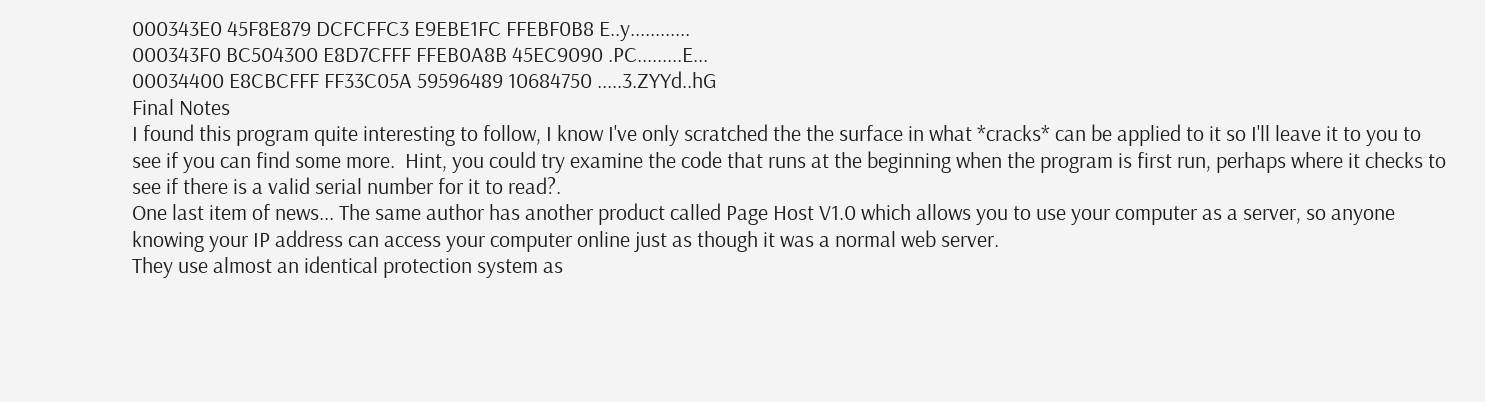000343E0 45F8E879 DCFCFFC3 E9EBE1FC FFEBF0B8 E..y............
000343F0 BC504300 E8D7CFFF FFEB0A8B 45EC9090 .PC.........E...
00034400 E8CBCFFF FF33C05A 59596489 10684750 .....3.ZYYd..hG
Final Notes
I found this program quite interesting to follow, I know I've only scratched the the surface in what *cracks* can be applied to it so I'll leave it to you to see if you can find some more.  Hint, you could try examine the code that runs at the beginning when the program is first run, perhaps where it checks to see if there is a valid serial number for it to read?.
One last item of news... The same author has another product called Page Host V1.0 which allows you to use your computer as a server, so anyone knowing your IP address can access your computer online just as though it was a normal web server.
They use almost an identical protection system as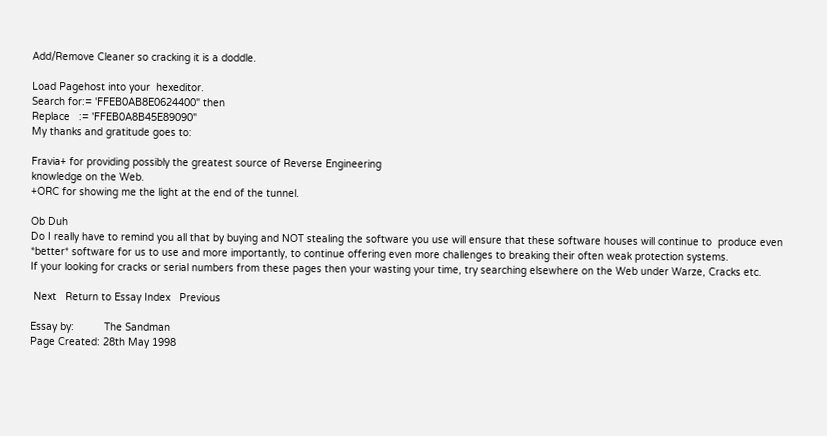Add/Remove Cleaner so cracking it is a doddle.

Load Pagehost into your  hexeditor.
Search for:= 'FFEB0AB8E0624400" then
Replace   := 'FFEB0A8B45E89090"
My thanks and gratitude goes to:

Fravia+ for providing possibly the greatest source of Reverse Engineering
knowledge on the Web.
+ORC for showing me the light at the end of the tunnel.

Ob Duh
Do I really have to remind you all that by buying and NOT stealing the software you use will ensure that these software houses will continue to  produce even *better* software for us to use and more importantly, to continue offering even more challenges to breaking their often weak protection systems.
If your looking for cracks or serial numbers from these pages then your wasting your time, try searching elsewhere on the Web under Warze, Cracks etc.

 Next   Return to Essay Index   Previous

Essay by:          The Sandman
Page Created: 28th May 1998